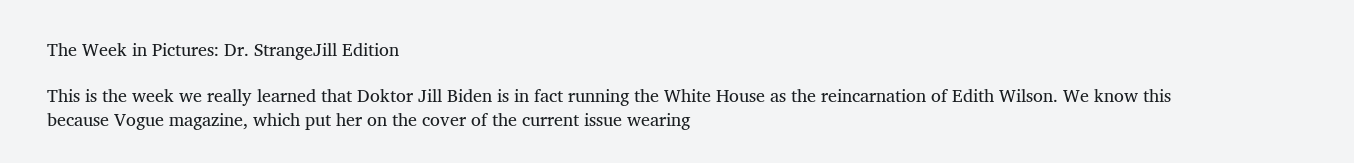The Week in Pictures: Dr. StrangeJill Edition

This is the week we really learned that Doktor Jill Biden is in fact running the White House as the reincarnation of Edith Wilson. We know this because Vogue magazine, which put her on the cover of the current issue wearing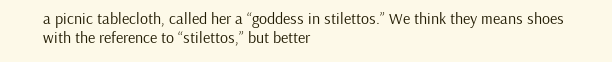a picnic tablecloth, called her a “goddess in stilettos.” We think they means shoes with the reference to “stilettos,” but better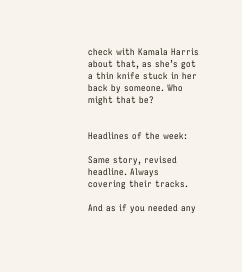check with Kamala Harris about that, as she’s got a thin knife stuck in her back by someone. Who might that be?


Headlines of the week:

Same story, revised headline. Always covering their tracks.

And as if you needed any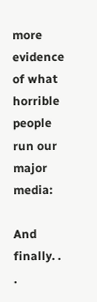more evidence of what horrible people run our major media:

And finally. . .